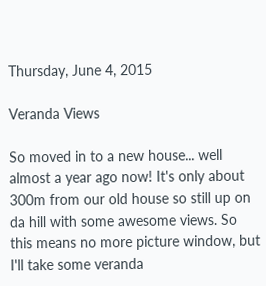Thursday, June 4, 2015

Veranda Views

So moved in to a new house... well almost a year ago now! It's only about 300m from our old house so still up on da hill with some awesome views. So this means no more picture window, but I'll take some veranda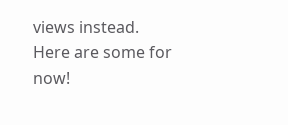views instead. Here are some for now!